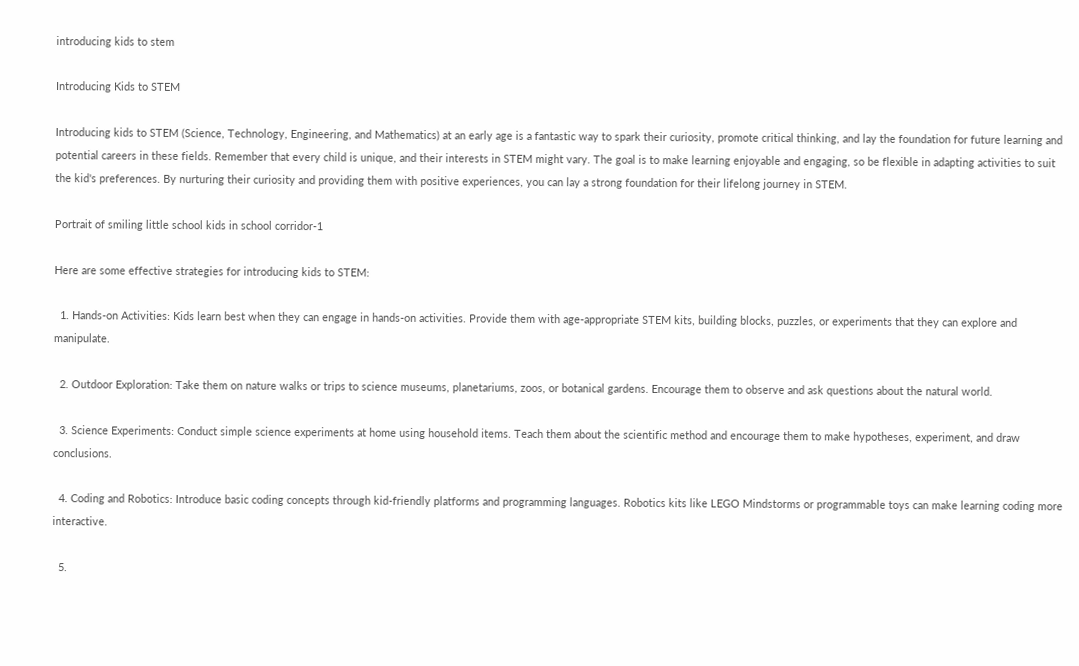introducing kids to stem

Introducing Kids to STEM

Introducing kids to STEM (Science, Technology, Engineering, and Mathematics) at an early age is a fantastic way to spark their curiosity, promote critical thinking, and lay the foundation for future learning and potential careers in these fields. Remember that every child is unique, and their interests in STEM might vary. The goal is to make learning enjoyable and engaging, so be flexible in adapting activities to suit the kid's preferences. By nurturing their curiosity and providing them with positive experiences, you can lay a strong foundation for their lifelong journey in STEM.

Portrait of smiling little school kids in school corridor-1

Here are some effective strategies for introducing kids to STEM:

  1. Hands-on Activities: Kids learn best when they can engage in hands-on activities. Provide them with age-appropriate STEM kits, building blocks, puzzles, or experiments that they can explore and manipulate.

  2. Outdoor Exploration: Take them on nature walks or trips to science museums, planetariums, zoos, or botanical gardens. Encourage them to observe and ask questions about the natural world.

  3. Science Experiments: Conduct simple science experiments at home using household items. Teach them about the scientific method and encourage them to make hypotheses, experiment, and draw conclusions.

  4. Coding and Robotics: Introduce basic coding concepts through kid-friendly platforms and programming languages. Robotics kits like LEGO Mindstorms or programmable toys can make learning coding more interactive.

  5.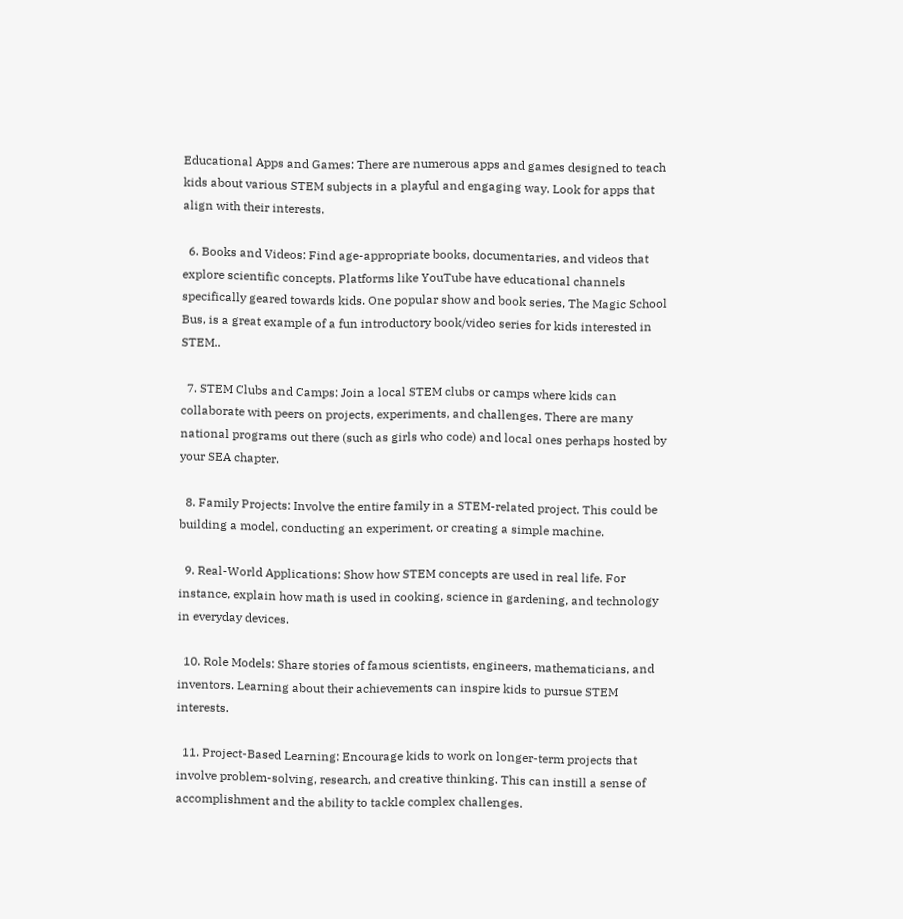Educational Apps and Games: There are numerous apps and games designed to teach kids about various STEM subjects in a playful and engaging way. Look for apps that align with their interests.

  6. Books and Videos: Find age-appropriate books, documentaries, and videos that explore scientific concepts. Platforms like YouTube have educational channels specifically geared towards kids. One popular show and book series, The Magic School Bus, is a great example of a fun introductory book/video series for kids interested in STEM..

  7. STEM Clubs and Camps: Join a local STEM clubs or camps where kids can collaborate with peers on projects, experiments, and challenges. There are many national programs out there (such as girls who code) and local ones perhaps hosted by your SEA chapter.

  8. Family Projects: Involve the entire family in a STEM-related project. This could be building a model, conducting an experiment, or creating a simple machine.

  9. Real-World Applications: Show how STEM concepts are used in real life. For instance, explain how math is used in cooking, science in gardening, and technology in everyday devices.

  10. Role Models: Share stories of famous scientists, engineers, mathematicians, and inventors. Learning about their achievements can inspire kids to pursue STEM interests.

  11. Project-Based Learning: Encourage kids to work on longer-term projects that involve problem-solving, research, and creative thinking. This can instill a sense of accomplishment and the ability to tackle complex challenges.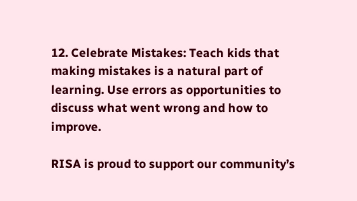12. Celebrate Mistakes: Teach kids that making mistakes is a natural part of learning. Use errors as opportunities to discuss what went wrong and how to improve.

RISA is proud to support our community’s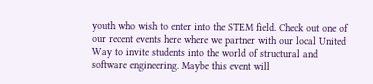youth who wish to enter into the STEM field. Check out one of our recent events here where we partner with our local United Way to invite students into the world of structural and software engineering. Maybe this event will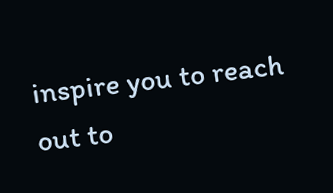inspire you to reach out to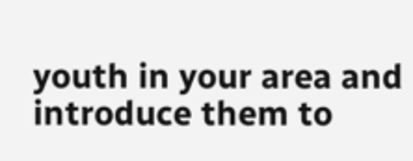youth in your area and introduce them to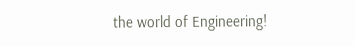the world of Engineering!